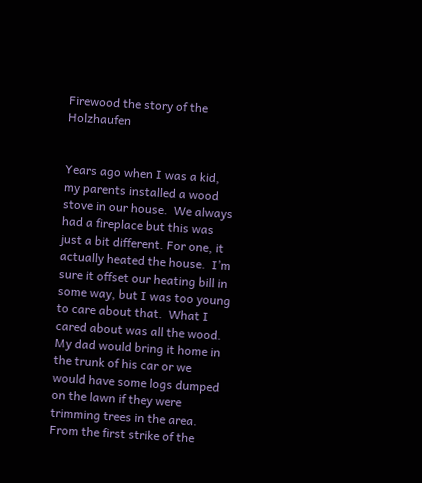Firewood the story of the Holzhaufen


Years ago when I was a kid, my parents installed a wood stove in our house.  We always had a fireplace but this was just a bit different. For one, it actually heated the house.  I’m sure it offset our heating bill in some way, but I was too young to care about that.  What I cared about was all the wood.  My dad would bring it home in the trunk of his car or we would have some logs dumped on the lawn if they were trimming trees in the area.  From the first strike of the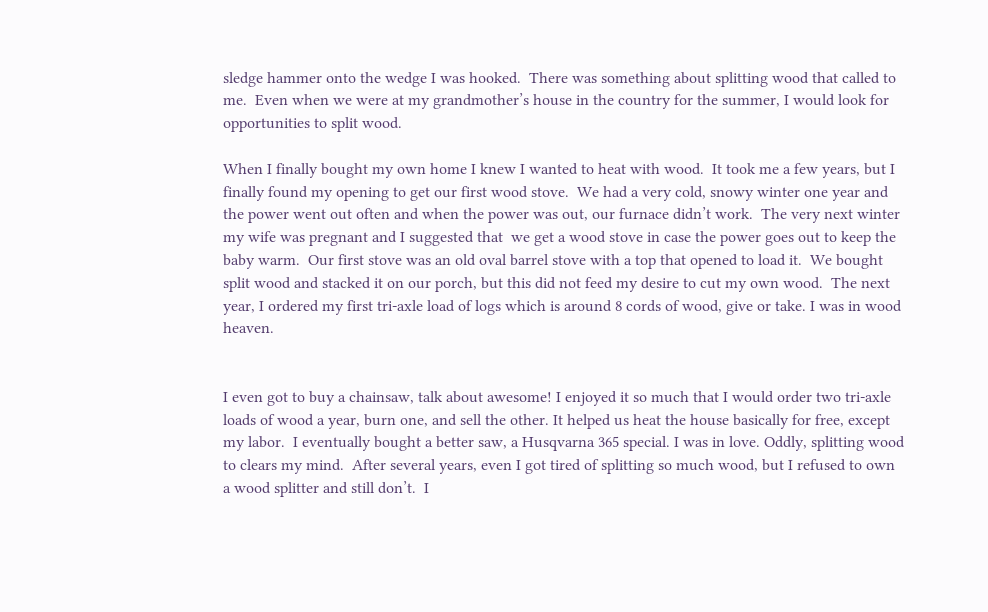sledge hammer onto the wedge I was hooked.  There was something about splitting wood that called to me.  Even when we were at my grandmother’s house in the country for the summer, I would look for opportunities to split wood.

When I finally bought my own home I knew I wanted to heat with wood.  It took me a few years, but I finally found my opening to get our first wood stove.  We had a very cold, snowy winter one year and the power went out often and when the power was out, our furnace didn’t work.  The very next winter my wife was pregnant and I suggested that  we get a wood stove in case the power goes out to keep the baby warm.  Our first stove was an old oval barrel stove with a top that opened to load it.  We bought split wood and stacked it on our porch, but this did not feed my desire to cut my own wood.  The next year, I ordered my first tri-axle load of logs which is around 8 cords of wood, give or take. I was in wood heaven.


I even got to buy a chainsaw, talk about awesome! I enjoyed it so much that I would order two tri-axle loads of wood a year, burn one, and sell the other. It helped us heat the house basically for free, except my labor.  I eventually bought a better saw, a Husqvarna 365 special. I was in love. Oddly, splitting wood to clears my mind.  After several years, even I got tired of splitting so much wood, but I refused to own a wood splitter and still don’t.  I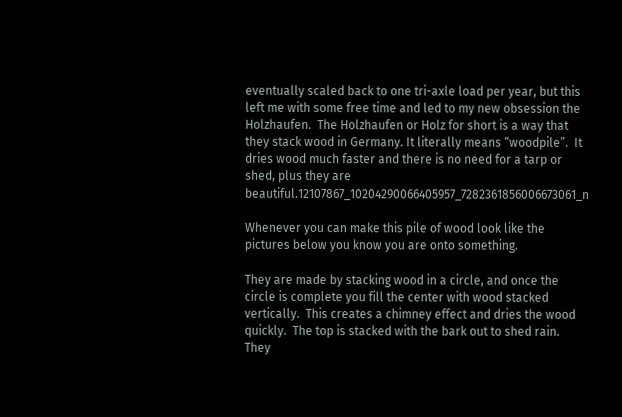eventually scaled back to one tri-axle load per year, but this left me with some free time and led to my new obsession the Holzhaufen.  The Holzhaufen or Holz for short is a way that they stack wood in Germany. It literally means “woodpile”.  It dries wood much faster and there is no need for a tarp or shed, plus they are beautiful.12107867_10204290066405957_7282361856006673061_n

Whenever you can make this pile of wood look like the pictures below you know you are onto something.

They are made by stacking wood in a circle, and once the circle is complete you fill the center with wood stacked vertically.  This creates a chimney effect and dries the wood quickly.  The top is stacked with the bark out to shed rain.  They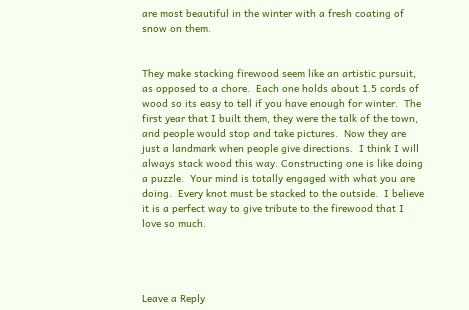are most beautiful in the winter with a fresh coating of snow on them.


They make stacking firewood seem like an artistic pursuit, as opposed to a chore.  Each one holds about 1.5 cords of wood so its easy to tell if you have enough for winter.  The first year that I built them, they were the talk of the town,  and people would stop and take pictures.  Now they are just a landmark when people give directions.  I think I will always stack wood this way. Constructing one is like doing a puzzle.  Your mind is totally engaged with what you are doing.  Every knot must be stacked to the outside.  I believe it is a perfect way to give tribute to the firewood that I love so much.




Leave a Reply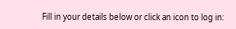Fill in your details below or click an icon to log in: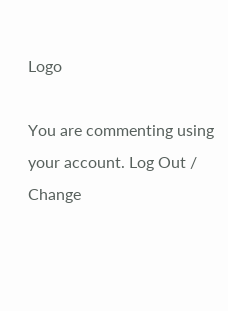Logo

You are commenting using your account. Log Out /  Change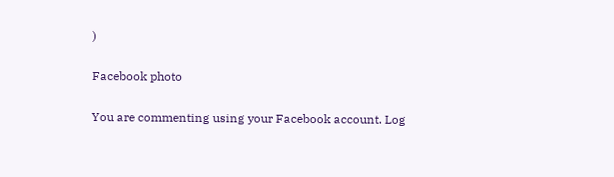)

Facebook photo

You are commenting using your Facebook account. Log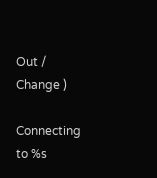Out /  Change )

Connecting to %s